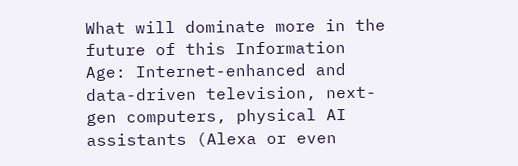What will dominate more in the future of this Information Age: Internet-enhanced and data-driven television, next-gen computers, physical AI assistants (Alexa or even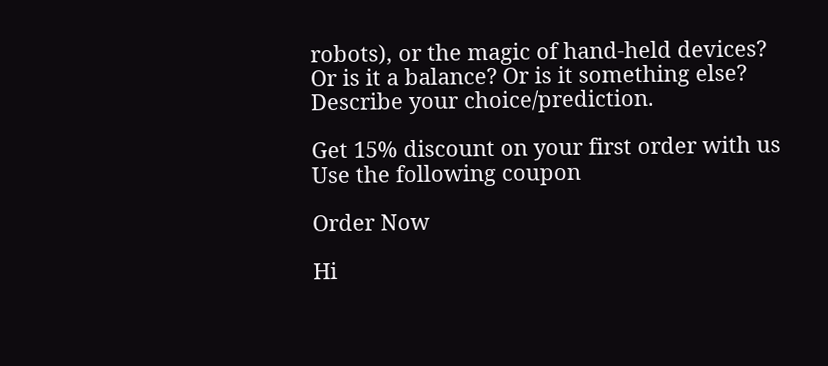robots), or the magic of hand-held devices? Or is it a balance? Or is it something else? Describe your choice/prediction.

Get 15% discount on your first order with us
Use the following coupon

Order Now

Hi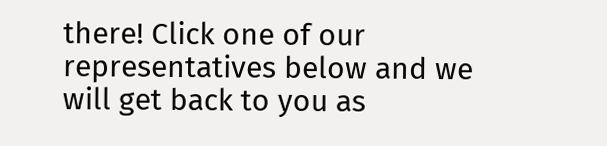there! Click one of our representatives below and we will get back to you as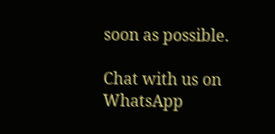soon as possible.

Chat with us on WhatsApp